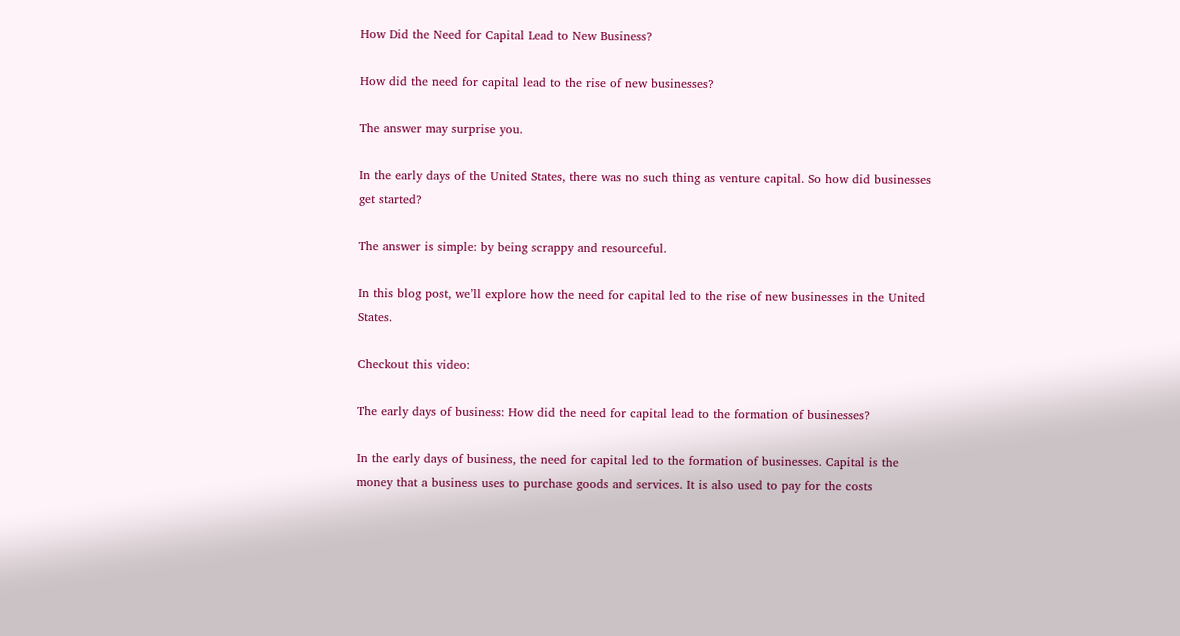How Did the Need for Capital Lead to New Business?

How did the need for capital lead to the rise of new businesses?

The answer may surprise you.

In the early days of the United States, there was no such thing as venture capital. So how did businesses get started?

The answer is simple: by being scrappy and resourceful.

In this blog post, we’ll explore how the need for capital led to the rise of new businesses in the United States.

Checkout this video:

The early days of business: How did the need for capital lead to the formation of businesses?

In the early days of business, the need for capital led to the formation of businesses. Capital is the money that a business uses to purchase goods and services. It is also used to pay for the costs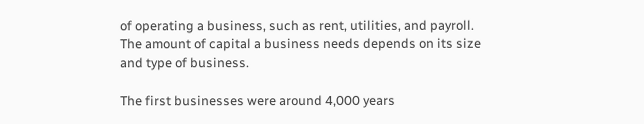of operating a business, such as rent, utilities, and payroll. The amount of capital a business needs depends on its size and type of business.

The first businesses were around 4,000 years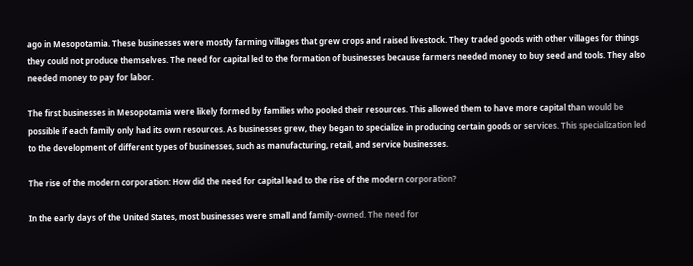ago in Mesopotamia. These businesses were mostly farming villages that grew crops and raised livestock. They traded goods with other villages for things they could not produce themselves. The need for capital led to the formation of businesses because farmers needed money to buy seed and tools. They also needed money to pay for labor.

The first businesses in Mesopotamia were likely formed by families who pooled their resources. This allowed them to have more capital than would be possible if each family only had its own resources. As businesses grew, they began to specialize in producing certain goods or services. This specialization led to the development of different types of businesses, such as manufacturing, retail, and service businesses.

The rise of the modern corporation: How did the need for capital lead to the rise of the modern corporation?

In the early days of the United States, most businesses were small and family-owned. The need for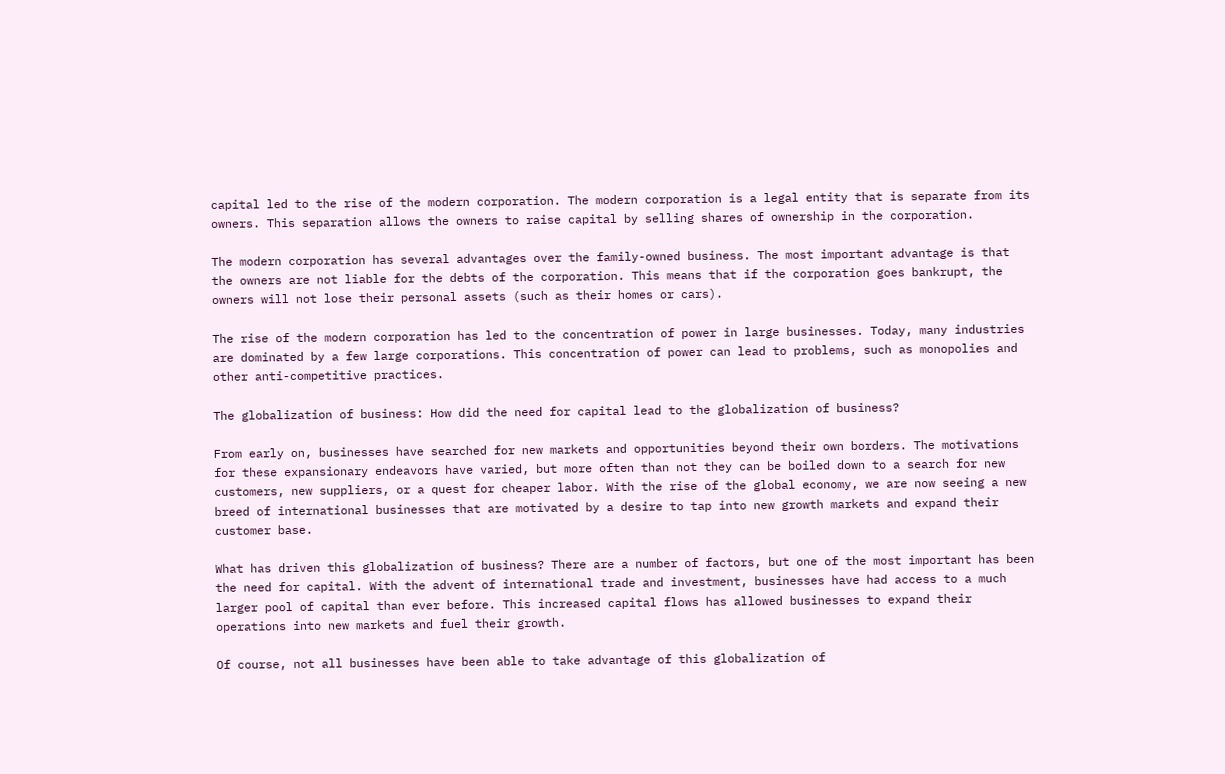capital led to the rise of the modern corporation. The modern corporation is a legal entity that is separate from its owners. This separation allows the owners to raise capital by selling shares of ownership in the corporation.

The modern corporation has several advantages over the family-owned business. The most important advantage is that the owners are not liable for the debts of the corporation. This means that if the corporation goes bankrupt, the owners will not lose their personal assets (such as their homes or cars).

The rise of the modern corporation has led to the concentration of power in large businesses. Today, many industries are dominated by a few large corporations. This concentration of power can lead to problems, such as monopolies and other anti-competitive practices.

The globalization of business: How did the need for capital lead to the globalization of business?

From early on, businesses have searched for new markets and opportunities beyond their own borders. The motivations for these expansionary endeavors have varied, but more often than not they can be boiled down to a search for new customers, new suppliers, or a quest for cheaper labor. With the rise of the global economy, we are now seeing a new breed of international businesses that are motivated by a desire to tap into new growth markets and expand their customer base.

What has driven this globalization of business? There are a number of factors, but one of the most important has been the need for capital. With the advent of international trade and investment, businesses have had access to a much larger pool of capital than ever before. This increased capital flows has allowed businesses to expand their operations into new markets and fuel their growth.

Of course, not all businesses have been able to take advantage of this globalization of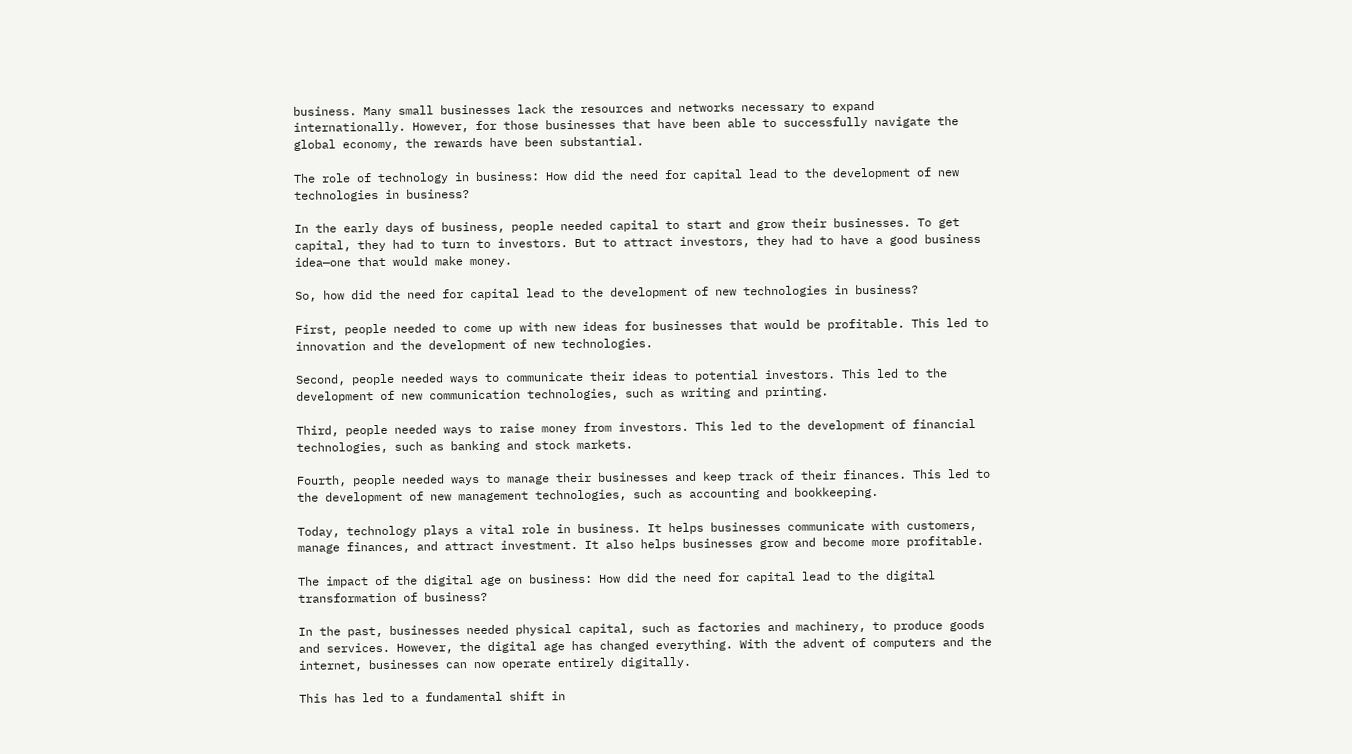business. Many small businesses lack the resources and networks necessary to expand internationally. However, for those businesses that have been able to successfully navigate the global economy, the rewards have been substantial.

The role of technology in business: How did the need for capital lead to the development of new technologies in business?

In the early days of business, people needed capital to start and grow their businesses. To get capital, they had to turn to investors. But to attract investors, they had to have a good business idea—one that would make money.

So, how did the need for capital lead to the development of new technologies in business?

First, people needed to come up with new ideas for businesses that would be profitable. This led to innovation and the development of new technologies.

Second, people needed ways to communicate their ideas to potential investors. This led to the development of new communication technologies, such as writing and printing.

Third, people needed ways to raise money from investors. This led to the development of financial technologies, such as banking and stock markets.

Fourth, people needed ways to manage their businesses and keep track of their finances. This led to the development of new management technologies, such as accounting and bookkeeping.

Today, technology plays a vital role in business. It helps businesses communicate with customers, manage finances, and attract investment. It also helps businesses grow and become more profitable.

The impact of the digital age on business: How did the need for capital lead to the digital transformation of business?

In the past, businesses needed physical capital, such as factories and machinery, to produce goods and services. However, the digital age has changed everything. With the advent of computers and the internet, businesses can now operate entirely digitally.

This has led to a fundamental shift in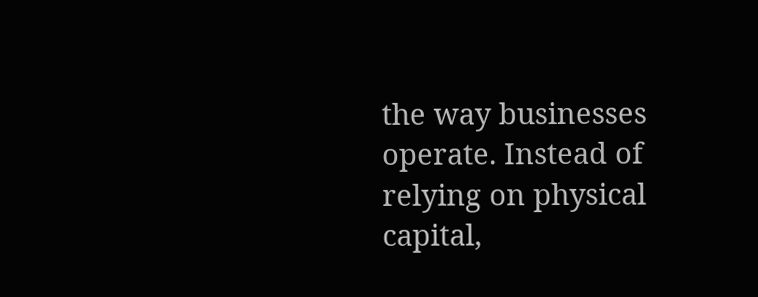the way businesses operate. Instead of relying on physical capital,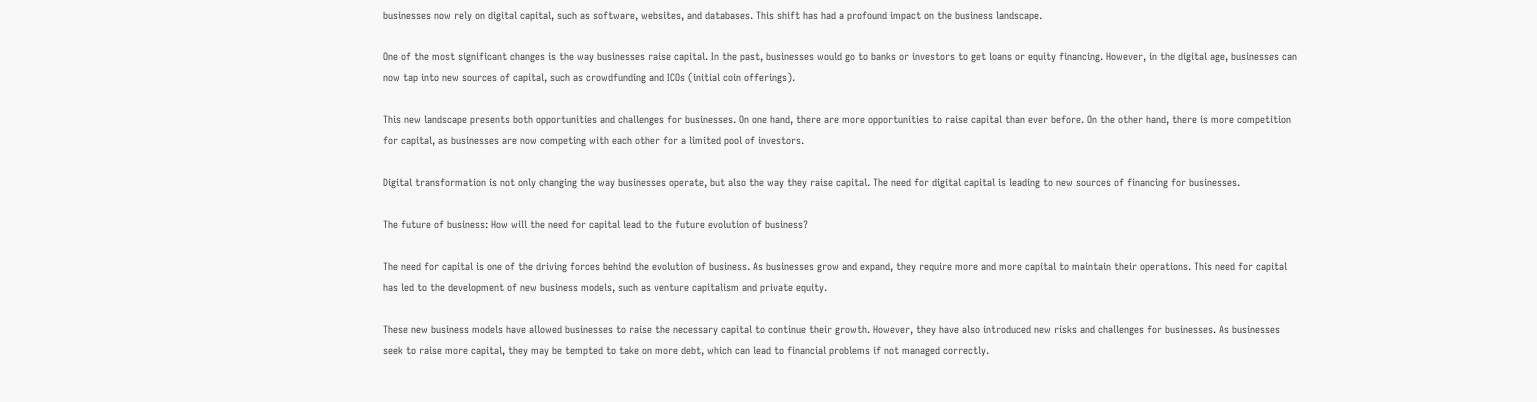businesses now rely on digital capital, such as software, websites, and databases. This shift has had a profound impact on the business landscape.

One of the most significant changes is the way businesses raise capital. In the past, businesses would go to banks or investors to get loans or equity financing. However, in the digital age, businesses can now tap into new sources of capital, such as crowdfunding and ICOs (initial coin offerings).

This new landscape presents both opportunities and challenges for businesses. On one hand, there are more opportunities to raise capital than ever before. On the other hand, there is more competition for capital, as businesses are now competing with each other for a limited pool of investors.

Digital transformation is not only changing the way businesses operate, but also the way they raise capital. The need for digital capital is leading to new sources of financing for businesses.

The future of business: How will the need for capital lead to the future evolution of business?

The need for capital is one of the driving forces behind the evolution of business. As businesses grow and expand, they require more and more capital to maintain their operations. This need for capital has led to the development of new business models, such as venture capitalism and private equity.

These new business models have allowed businesses to raise the necessary capital to continue their growth. However, they have also introduced new risks and challenges for businesses. As businesses seek to raise more capital, they may be tempted to take on more debt, which can lead to financial problems if not managed correctly.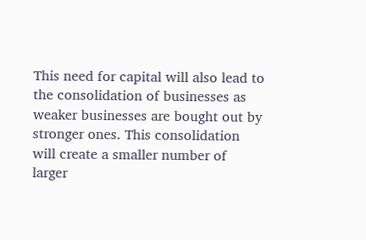This need for capital will also lead to the consolidation of businesses as weaker businesses are bought out by stronger ones. This consolidation will create a smaller number of larger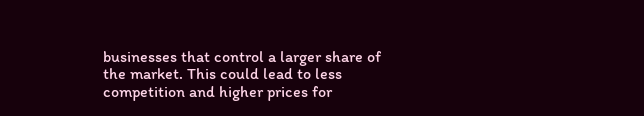businesses that control a larger share of the market. This could lead to less competition and higher prices for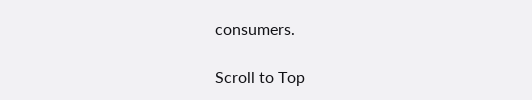consumers.

Scroll to Top